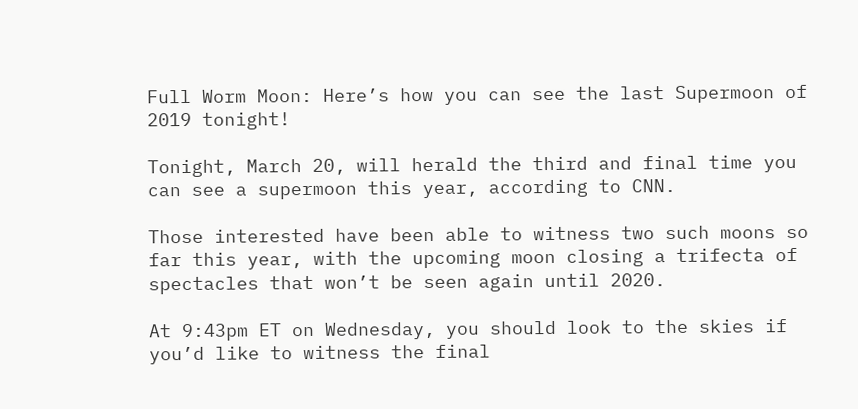Full Worm Moon: Here’s how you can see the last Supermoon of 2019 tonight!

Tonight, March 20, will herald the third and final time you can see a supermoon this year, according to CNN.

Those interested have been able to witness two such moons so far this year, with the upcoming moon closing a trifecta of spectacles that won’t be seen again until 2020.

At 9:43pm ET on Wednesday, you should look to the skies if you’d like to witness the final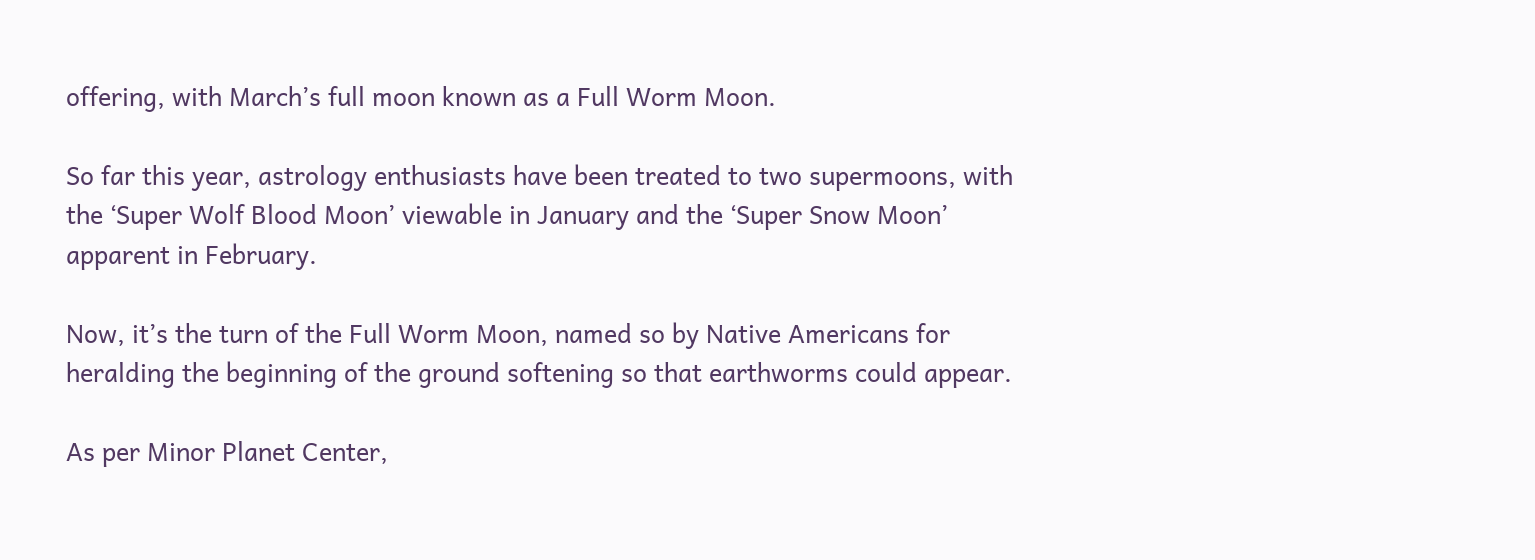offering, with March’s full moon known as a Full Worm Moon.

So far this year, astrology enthusiasts have been treated to two supermoons, with the ‘Super Wolf Blood Moon’ viewable in January and the ‘Super Snow Moon’ apparent in February.

Now, it’s the turn of the Full Worm Moon, named so by Native Americans for heralding the beginning of the ground softening so that earthworms could appear.

As per Minor Planet Center,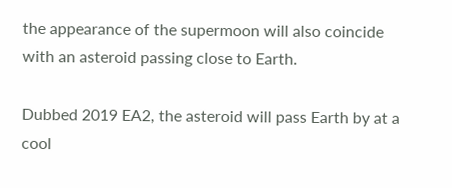the appearance of the supermoon will also coincide with an asteroid passing close to Earth.

Dubbed 2019 EA2, the asteroid will pass Earth by at a cool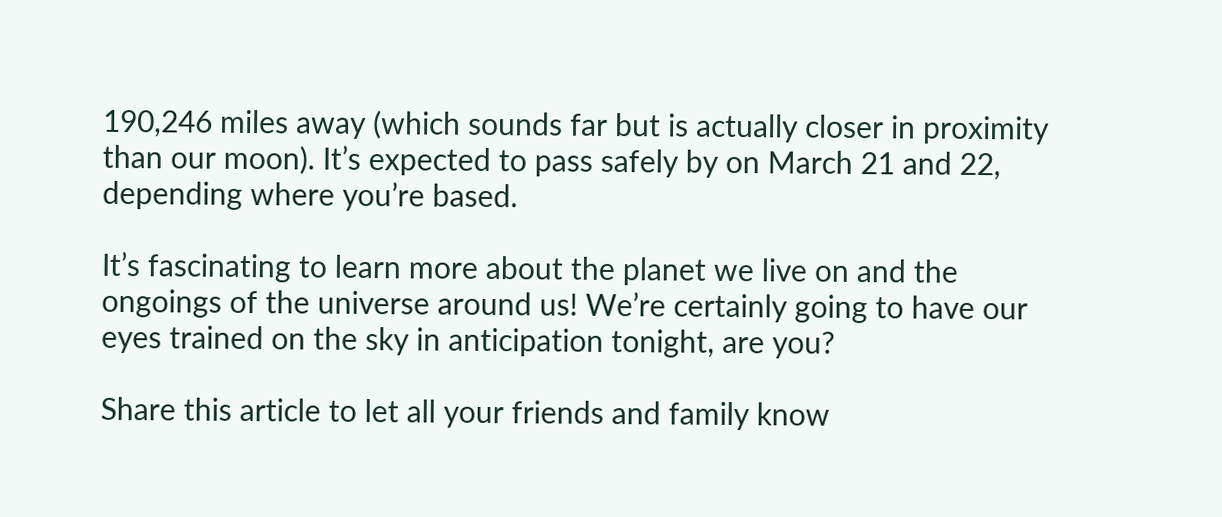190,246 miles away (which sounds far but is actually closer in proximity than our moon). It’s expected to pass safely by on March 21 and 22, depending where you’re based.

It’s fascinating to learn more about the planet we live on and the ongoings of the universe around us! We’re certainly going to have our eyes trained on the sky in anticipation tonight, are you?

Share this article to let all your friends and family know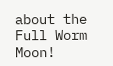about the Full Worm Moon!